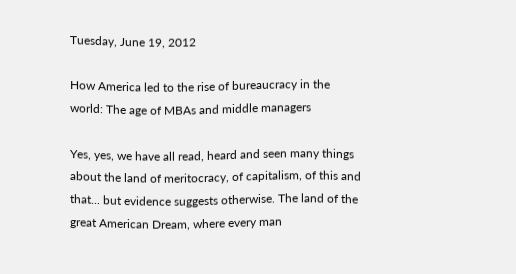Tuesday, June 19, 2012

How America led to the rise of bureaucracy in the world: The age of MBAs and middle managers

Yes, yes, we have all read, heard and seen many things about the land of meritocracy, of capitalism, of this and that... but evidence suggests otherwise. The land of the great American Dream, where every man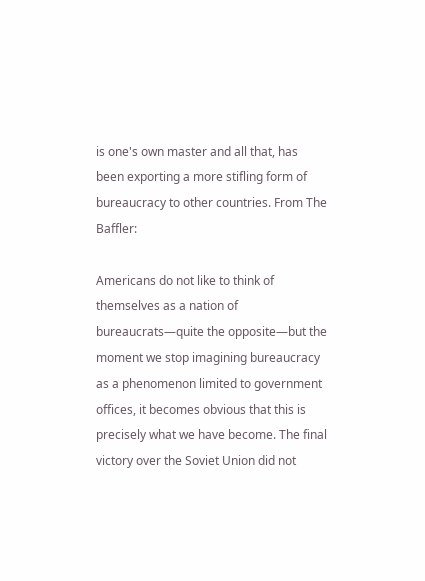is one's own master and all that, has been exporting a more stifling form of bureaucracy to other countries. From The Baffler:

Americans do not like to think of themselves as a nation of bureaucrats—quite the opposite—but the moment we stop imagining bureaucracy as a phenomenon limited to government offices, it becomes obvious that this is precisely what we have become. The final victory over the Soviet Union did not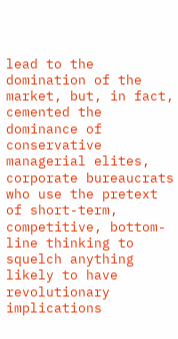lead to the domination of the market, but, in fact, cemented the dominance of conservative managerial elites, corporate bureaucrats who use the pretext of short-term, competitive, bottom-line thinking to squelch anything likely to have revolutionary implications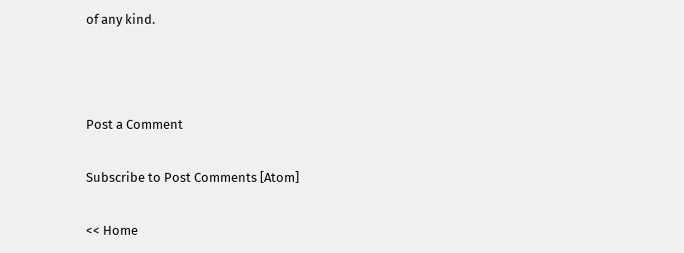of any kind.



Post a Comment

Subscribe to Post Comments [Atom]

<< Home